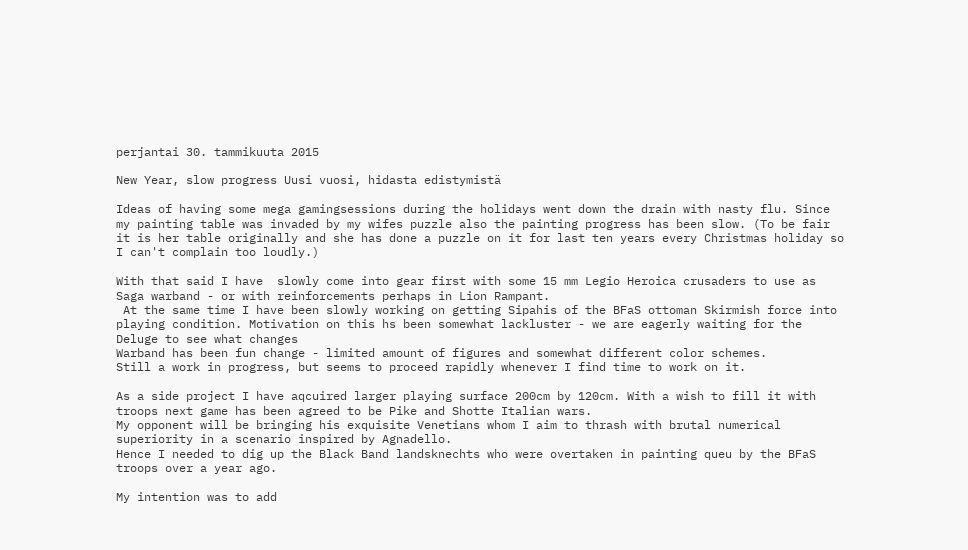perjantai 30. tammikuuta 2015

New Year, slow progress Uusi vuosi, hidasta edistymistä

Ideas of having some mega gamingsessions during the holidays went down the drain with nasty flu. Since my painting table was invaded by my wifes puzzle also the painting progress has been slow. (To be fair it is her table originally and she has done a puzzle on it for last ten years every Christmas holiday so I can't complain too loudly.)

With that said I have  slowly come into gear first with some 15 mm Legio Heroica crusaders to use as Saga warband - or with reinforcements perhaps in Lion Rampant.
 At the same time I have been slowly working on getting Sipahis of the BFaS ottoman Skirmish force into playing condition. Motivation on this hs been somewhat lackluster - we are eagerly waiting for the Deluge to see what changes
Warband has been fun change - limited amount of figures and somewhat different color schemes.
Still a work in progress, but seems to proceed rapidly whenever I find time to work on it.

As a side project I have aqcuired larger playing surface 200cm by 120cm. With a wish to fill it with troops next game has been agreed to be Pike and Shotte Italian wars.
My opponent will be bringing his exquisite Venetians whom I aim to thrash with brutal numerical superiority in a scenario inspired by Agnadello.
Hence I needed to dig up the Black Band landsknechts who were overtaken in painting queu by the BFaS troops over a year ago.

My intention was to add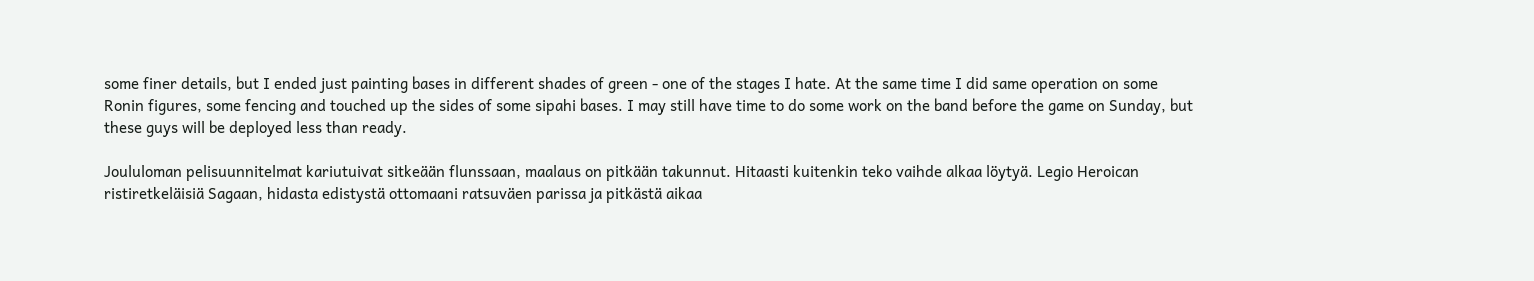some finer details, but I ended just painting bases in different shades of green - one of the stages I hate. At the same time I did same operation on some Ronin figures, some fencing and touched up the sides of some sipahi bases. I may still have time to do some work on the band before the game on Sunday, but these guys will be deployed less than ready.

Joululoman pelisuunnitelmat kariutuivat sitkeään flunssaan, maalaus on pitkään takunnut. Hitaasti kuitenkin teko vaihde alkaa löytyä. Legio Heroican  ristiretkeläisiä Sagaan, hidasta edistystä ottomaani ratsuväen parissa ja pitkästä aikaa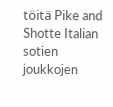töitä Pike and Shotte Italian sotien joukkojen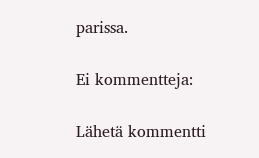parissa.

Ei kommentteja:

Lähetä kommentti